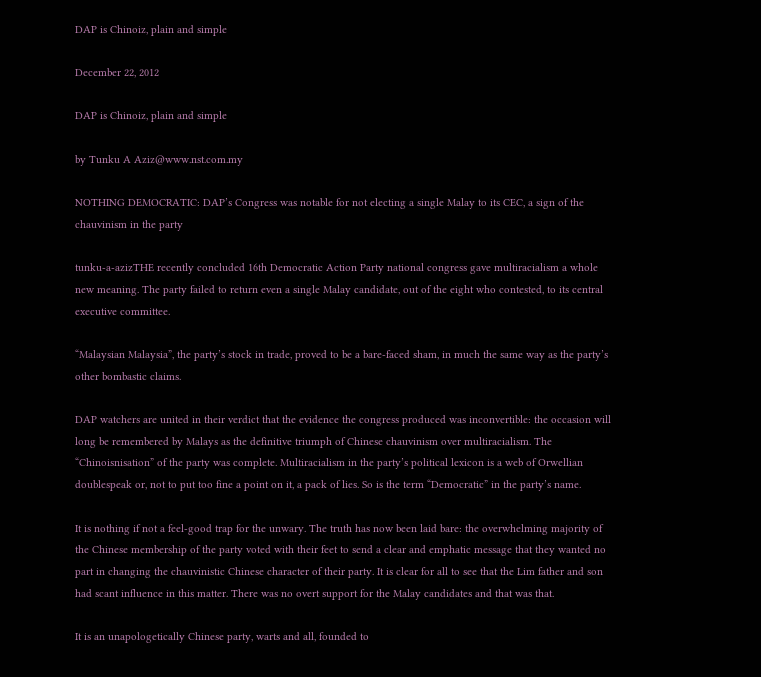DAP is Chinoiz, plain and simple

December 22, 2012

DAP is Chinoiz, plain and simple

by Tunku A Aziz@www.nst.com.my

NOTHING DEMOCRATIC: DAP’s Congress was notable for not electing a single Malay to its CEC, a sign of the chauvinism in the party

tunku-a-azizTHE recently concluded 16th Democratic Action Party national congress gave multiracialism a whole new meaning. The party failed to return even a single Malay candidate, out of the eight who contested, to its central executive committee.

“Malaysian Malaysia”, the party’s stock in trade, proved to be a bare-faced sham, in much the same way as the party’s other bombastic claims.

DAP watchers are united in their verdict that the evidence the congress produced was inconvertible: the occasion will long be remembered by Malays as the definitive triumph of Chinese chauvinism over multiracialism. The “Chinoisnisation” of the party was complete. Multiracialism in the party’s political lexicon is a web of Orwellian doublespeak or, not to put too fine a point on it, a pack of lies. So is the term “Democratic” in the party’s name.

It is nothing if not a feel-good trap for the unwary. The truth has now been laid bare: the overwhelming majority of the Chinese membership of the party voted with their feet to send a clear and emphatic message that they wanted no part in changing the chauvinistic Chinese character of their party. It is clear for all to see that the Lim father and son had scant influence in this matter. There was no overt support for the Malay candidates and that was that.

It is an unapologetically Chinese party, warts and all, founded to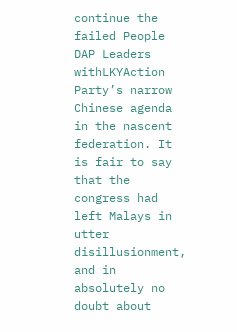continue the failed People DAP Leaders withLKYAction Party’s narrow Chinese agenda in the nascent federation. It is fair to say that the congress had left Malays in utter disillusionment, and in absolutely no doubt about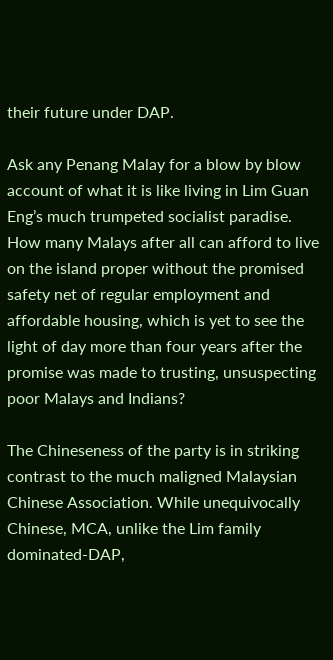their future under DAP.

Ask any Penang Malay for a blow by blow account of what it is like living in Lim Guan Eng’s much trumpeted socialist paradise. How many Malays after all can afford to live on the island proper without the promised safety net of regular employment and affordable housing, which is yet to see the light of day more than four years after the promise was made to trusting, unsuspecting poor Malays and Indians?

The Chineseness of the party is in striking contrast to the much maligned Malaysian Chinese Association. While unequivocally Chinese, MCA, unlike the Lim family dominated-DAP,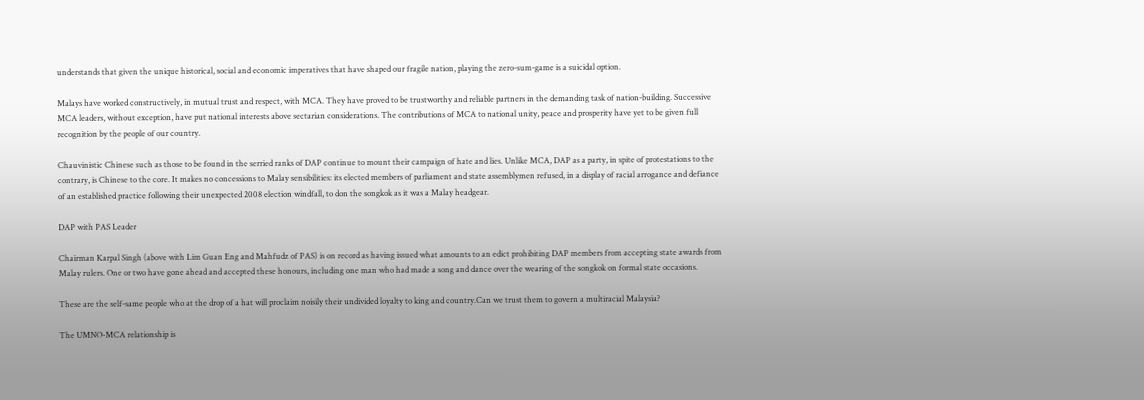understands that given the unique historical, social and economic imperatives that have shaped our fragile nation, playing the zero-sum-game is a suicidal option.

Malays have worked constructively, in mutual trust and respect, with MCA. They have proved to be trustworthy and reliable partners in the demanding task of nation-building. Successive MCA leaders, without exception, have put national interests above sectarian considerations. The contributions of MCA to national unity, peace and prosperity have yet to be given full recognition by the people of our country.

Chauvinistic Chinese such as those to be found in the serried ranks of DAP continue to mount their campaign of hate and lies. Unlike MCA, DAP as a party, in spite of protestations to the contrary, is Chinese to the core. It makes no concessions to Malay sensibilities: its elected members of parliament and state assemblymen refused, in a display of racial arrogance and defiance of an established practice following their unexpected 2008 election windfall, to don the songkok as it was a Malay headgear.

DAP with PAS Leader

Chairman Karpal Singh (above with Lim Guan Eng and Mahfudz of PAS) is on record as having issued what amounts to an edict prohibiting DAP members from accepting state awards from Malay rulers. One or two have gone ahead and accepted these honours, including one man who had made a song and dance over the wearing of the songkok on formal state occasions.

These are the self-same people who at the drop of a hat will proclaim noisily their undivided loyalty to king and country.Can we trust them to govern a multiracial Malaysia?

The UMNO-MCA relationship is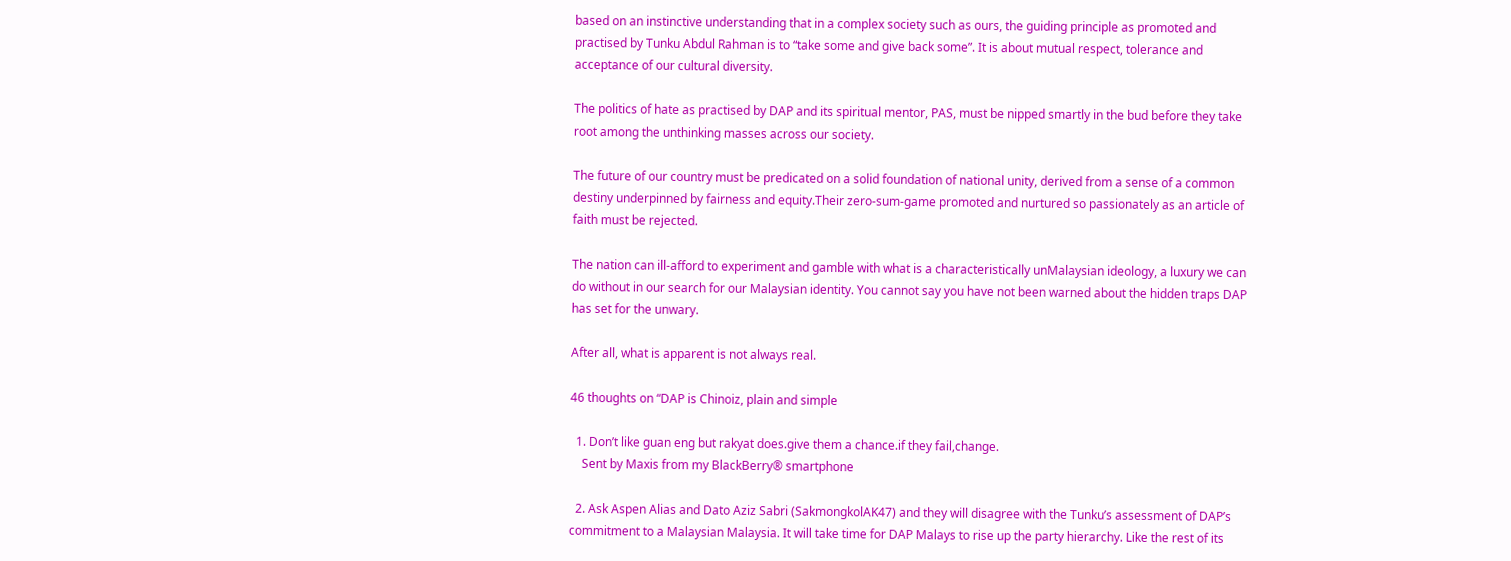based on an instinctive understanding that in a complex society such as ours, the guiding principle as promoted and practised by Tunku Abdul Rahman is to “take some and give back some”. It is about mutual respect, tolerance and acceptance of our cultural diversity.

The politics of hate as practised by DAP and its spiritual mentor, PAS, must be nipped smartly in the bud before they take root among the unthinking masses across our society.

The future of our country must be predicated on a solid foundation of national unity, derived from a sense of a common destiny underpinned by fairness and equity.Their zero-sum-game promoted and nurtured so passionately as an article of faith must be rejected.

The nation can ill-afford to experiment and gamble with what is a characteristically unMalaysian ideology, a luxury we can do without in our search for our Malaysian identity. You cannot say you have not been warned about the hidden traps DAP has set for the unwary.

After all, what is apparent is not always real.

46 thoughts on “DAP is Chinoiz, plain and simple

  1. Don’t like guan eng but rakyat does.give them a chance.if they fail,change.
    Sent by Maxis from my BlackBerry® smartphone

  2. Ask Aspen Alias and Dato Aziz Sabri (SakmongkolAK47) and they will disagree with the Tunku’s assessment of DAP’s commitment to a Malaysian Malaysia. It will take time for DAP Malays to rise up the party hierarchy. Like the rest of its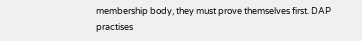membership body, they must prove themselves first. DAP practises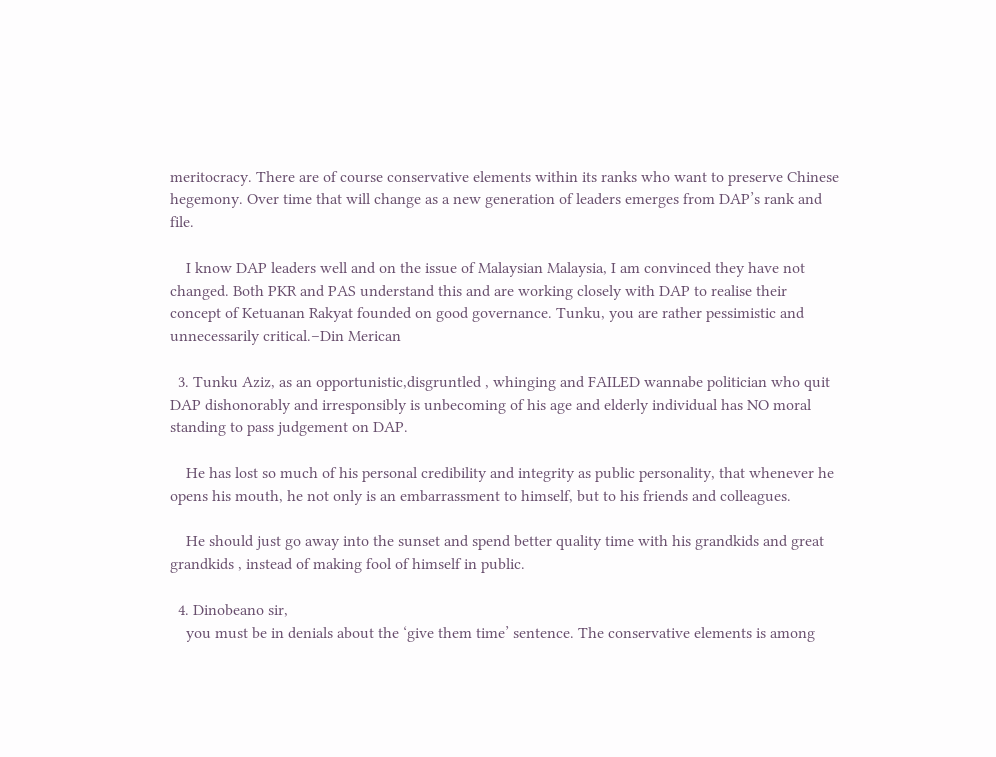meritocracy. There are of course conservative elements within its ranks who want to preserve Chinese hegemony. Over time that will change as a new generation of leaders emerges from DAP’s rank and file.

    I know DAP leaders well and on the issue of Malaysian Malaysia, I am convinced they have not changed. Both PKR and PAS understand this and are working closely with DAP to realise their concept of Ketuanan Rakyat founded on good governance. Tunku, you are rather pessimistic and unnecessarily critical.–Din Merican

  3. Tunku Aziz, as an opportunistic,disgruntled , whinging and FAILED wannabe politician who quit DAP dishonorably and irresponsibly is unbecoming of his age and elderly individual has NO moral standing to pass judgement on DAP.

    He has lost so much of his personal credibility and integrity as public personality, that whenever he opens his mouth, he not only is an embarrassment to himself, but to his friends and colleagues.

    He should just go away into the sunset and spend better quality time with his grandkids and great grandkids , instead of making fool of himself in public.

  4. Dinobeano sir,
    you must be in denials about the ‘give them time’ sentence. The conservative elements is among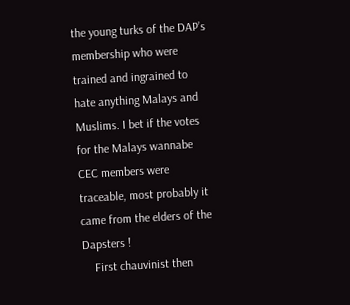the young turks of the DAP’s membership who were trained and ingrained to hate anything Malays and Muslims. I bet if the votes for the Malays wannabe CEC members were traceable, most probably it came from the elders of the Dapsters !
    First chauvinist then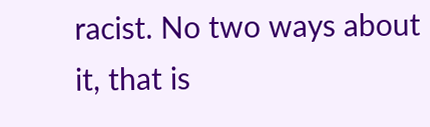racist. No two ways about it, that is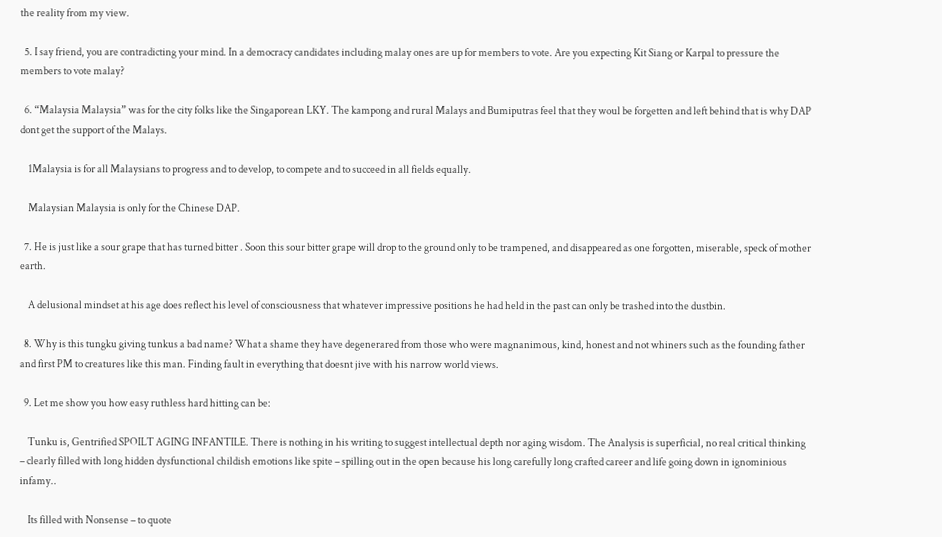the reality from my view.

  5. I say friend, you are contradicting your mind. In a democracy candidates including malay ones are up for members to vote. Are you expecting Kit Siang or Karpal to pressure the members to vote malay?

  6. “Malaysia Malaysia” was for the city folks like the Singaporean LKY. The kampong and rural Malays and Bumiputras feel that they woul be forgetten and left behind that is why DAP dont get the support of the Malays.

    1Malaysia is for all Malaysians to progress and to develop, to compete and to succeed in all fields equally.

    Malaysian Malaysia is only for the Chinese DAP.

  7. He is just like a sour grape that has turned bitter . Soon this sour bitter grape will drop to the ground only to be trampened, and disappeared as one forgotten, miserable, speck of mother earth.

    A delusional mindset at his age does reflect his level of consciousness that whatever impressive positions he had held in the past can only be trashed into the dustbin.

  8. Why is this tungku giving tunkus a bad name? What a shame they have degenerared from those who were magnanimous, kind, honest and not whiners such as the founding father and first PM to creatures like this man. Finding fault in everything that doesnt jive with his narrow world views.

  9. Let me show you how easy ruthless hard hitting can be:

    Tunku is, Gentrified SPOILT AGING INFANTILE. There is nothing in his writing to suggest intellectual depth nor aging wisdom. The Analysis is superficial, no real critical thinking – clearly filled with long hidden dysfunctional childish emotions like spite – spilling out in the open because his long carefully long crafted career and life going down in ignominious infamy..

    Its filled with Nonsense – to quote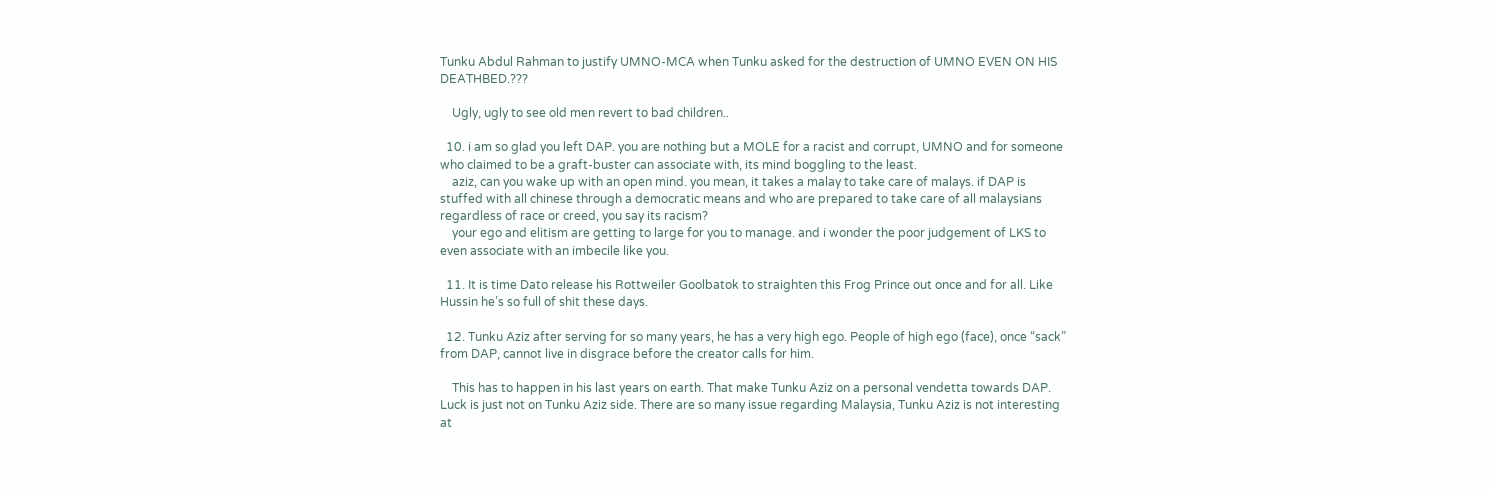Tunku Abdul Rahman to justify UMNO-MCA when Tunku asked for the destruction of UMNO EVEN ON HIS DEATHBED.???

    Ugly, ugly to see old men revert to bad children..

  10. i am so glad you left DAP. you are nothing but a MOLE for a racist and corrupt, UMNO and for someone who claimed to be a graft-buster can associate with, its mind boggling to the least.
    aziz, can you wake up with an open mind. you mean, it takes a malay to take care of malays. if DAP is stuffed with all chinese through a democratic means and who are prepared to take care of all malaysians regardless of race or creed, you say its racism?
    your ego and elitism are getting to large for you to manage. and i wonder the poor judgement of LKS to even associate with an imbecile like you.

  11. It is time Dato release his Rottweiler Goolbatok to straighten this Frog Prince out once and for all. Like Hussin he’s so full of shit these days.

  12. Tunku Aziz after serving for so many years, he has a very high ego. People of high ego (face), once “sack” from DAP, cannot live in disgrace before the creator calls for him.

    This has to happen in his last years on earth. That make Tunku Aziz on a personal vendetta towards DAP. Luck is just not on Tunku Aziz side. There are so many issue regarding Malaysia, Tunku Aziz is not interesting at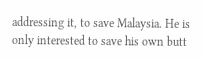addressing it, to save Malaysia. He is only interested to save his own butt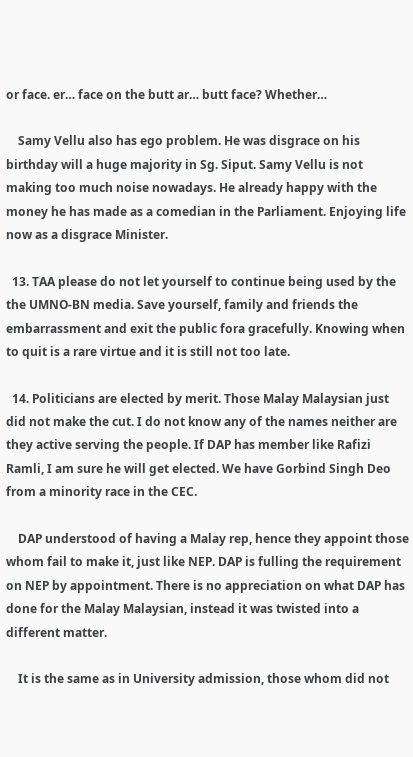or face. er… face on the butt ar… butt face? Whether…

    Samy Vellu also has ego problem. He was disgrace on his birthday will a huge majority in Sg. Siput. Samy Vellu is not making too much noise nowadays. He already happy with the money he has made as a comedian in the Parliament. Enjoying life now as a disgrace Minister.

  13. TAA please do not let yourself to continue being used by the the UMNO-BN media. Save yourself, family and friends the embarrassment and exit the public fora gracefully. Knowing when to quit is a rare virtue and it is still not too late.

  14. Politicians are elected by merit. Those Malay Malaysian just did not make the cut. I do not know any of the names neither are they active serving the people. If DAP has member like Rafizi Ramli, I am sure he will get elected. We have Gorbind Singh Deo from a minority race in the CEC.

    DAP understood of having a Malay rep, hence they appoint those whom fail to make it, just like NEP. DAP is fulling the requirement on NEP by appointment. There is no appreciation on what DAP has done for the Malay Malaysian, instead it was twisted into a different matter.

    It is the same as in University admission, those whom did not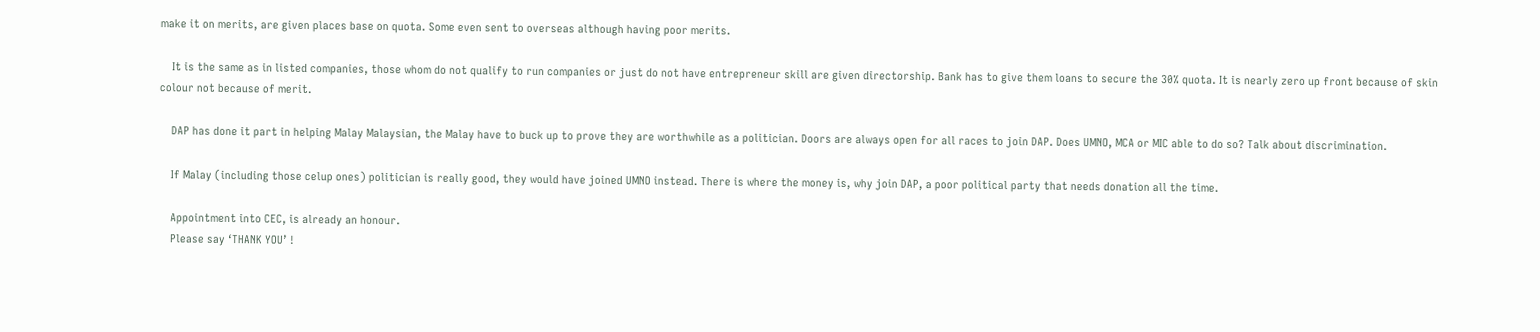make it on merits, are given places base on quota. Some even sent to overseas although having poor merits.

    It is the same as in listed companies, those whom do not qualify to run companies or just do not have entrepreneur skill are given directorship. Bank has to give them loans to secure the 30% quota. It is nearly zero up front because of skin colour not because of merit.

    DAP has done it part in helping Malay Malaysian, the Malay have to buck up to prove they are worthwhile as a politician. Doors are always open for all races to join DAP. Does UMNO, MCA or MIC able to do so? Talk about discrimination.

    If Malay (including those celup ones) politician is really good, they would have joined UMNO instead. There is where the money is, why join DAP, a poor political party that needs donation all the time.

    Appointment into CEC, is already an honour.
    Please say ‘THANK YOU’ !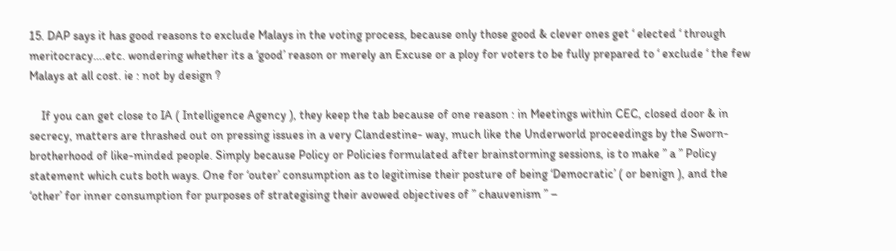15. DAP says it has good reasons to exclude Malays in the voting process, because only those good & clever ones get ‘ elected ‘ through meritocracy….etc. wondering whether its a ‘good’ reason or merely an Excuse or a ploy for voters to be fully prepared to ‘ exclude ‘ the few Malays at all cost. ie : not by design ?

    If you can get close to IA ( Intelligence Agency ), they keep the tab because of one reason : in Meetings within CEC, closed door & in secrecy, matters are thrashed out on pressing issues in a very Clandestine- way, much like the Underworld proceedings by the Sworn-brotherhood of like-minded people. Simply because Policy or Policies formulated after brainstorming sessions, is to make ” a ” Policy statement which cuts both ways. One for ‘outer’ consumption as to legitimise their posture of being ‘Democratic’ ( or benign ), and the ‘other’ for inner consumption for purposes of strategising their avowed objectives of ” chauvenism ” –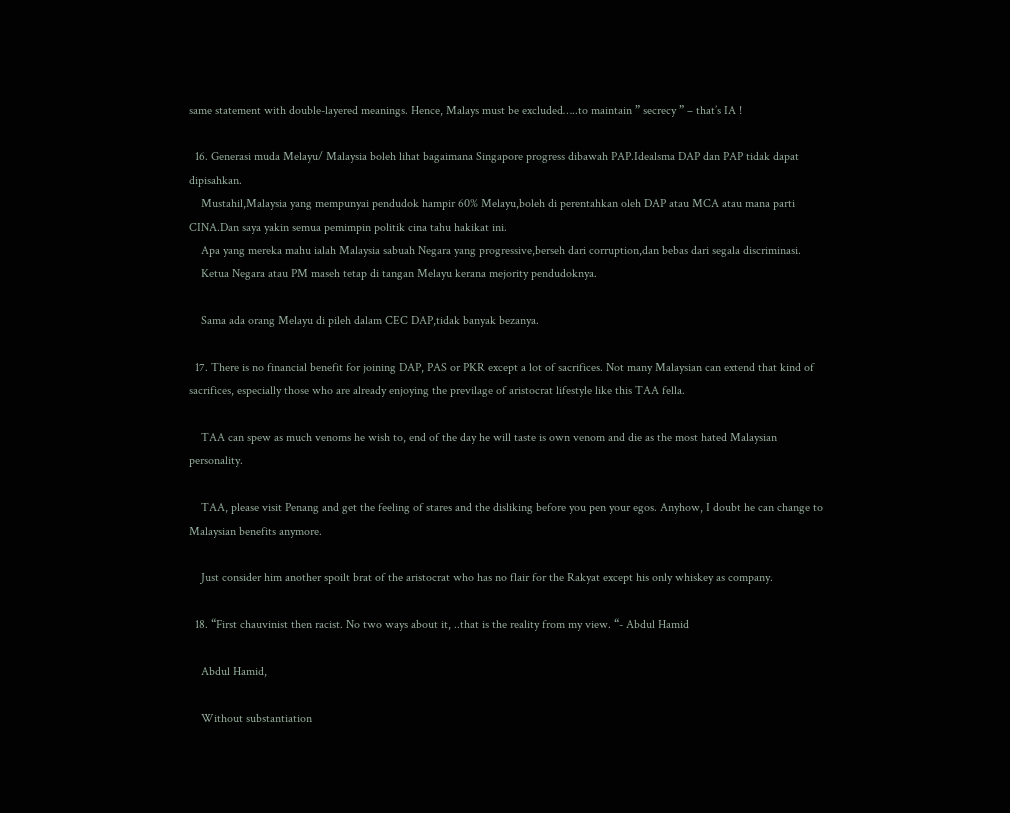same statement with double-layered meanings. Hence, Malays must be excluded…..to maintain ” secrecy ” – that’s IA !

  16. Generasi muda Melayu/ Malaysia boleh lihat bagaimana Singapore progress dibawah PAP.Idealsma DAP dan PAP tidak dapat dipisahkan.
    Mustahil,Malaysia yang mempunyai pendudok hampir 60% Melayu,boleh di perentahkan oleh DAP atau MCA atau mana parti CINA.Dan saya yakin semua pemimpin politik cina tahu hakikat ini.
    Apa yang mereka mahu ialah Malaysia sabuah Negara yang progressive,berseh dari corruption,dan bebas dari segala discriminasi.
    Ketua Negara atau PM maseh tetap di tangan Melayu kerana mejority pendudoknya.

    Sama ada orang Melayu di pileh dalam CEC DAP,tidak banyak bezanya.

  17. There is no financial benefit for joining DAP, PAS or PKR except a lot of sacrifices. Not many Malaysian can extend that kind of sacrifices, especially those who are already enjoying the previlage of aristocrat lifestyle like this TAA fella.

    TAA can spew as much venoms he wish to, end of the day he will taste is own venom and die as the most hated Malaysian personality.

    TAA, please visit Penang and get the feeling of stares and the disliking before you pen your egos. Anyhow, I doubt he can change to Malaysian benefits anymore.

    Just consider him another spoilt brat of the aristocrat who has no flair for the Rakyat except his only whiskey as company.

  18. “First chauvinist then racist. No two ways about it, ..that is the reality from my view. “- Abdul Hamid

    Abdul Hamid,

    Without substantiation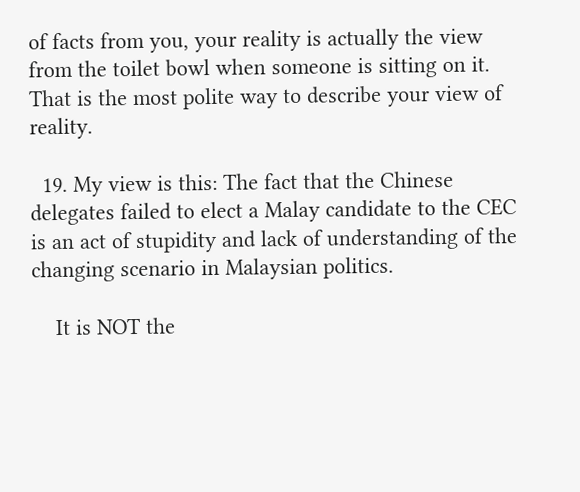of facts from you, your reality is actually the view from the toilet bowl when someone is sitting on it. That is the most polite way to describe your view of reality.

  19. My view is this: The fact that the Chinese delegates failed to elect a Malay candidate to the CEC is an act of stupidity and lack of understanding of the changing scenario in Malaysian politics.

    It is NOT the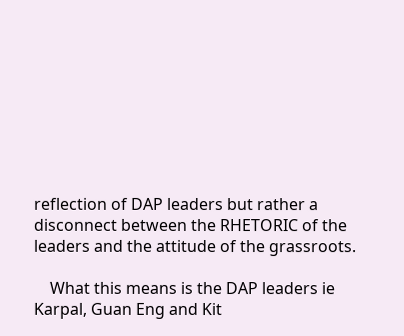reflection of DAP leaders but rather a disconnect between the RHETORIC of the leaders and the attitude of the grassroots.

    What this means is the DAP leaders ie Karpal, Guan Eng and Kit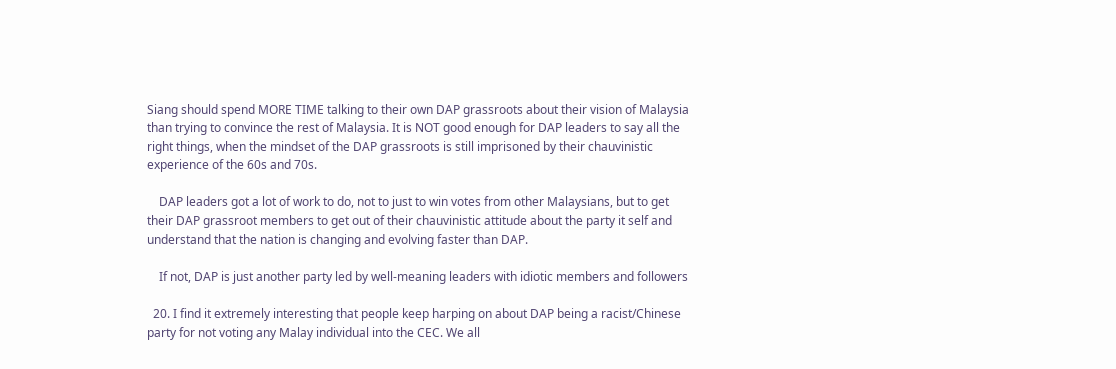Siang should spend MORE TIME talking to their own DAP grassroots about their vision of Malaysia than trying to convince the rest of Malaysia. It is NOT good enough for DAP leaders to say all the right things, when the mindset of the DAP grassroots is still imprisoned by their chauvinistic experience of the 60s and 70s.

    DAP leaders got a lot of work to do, not to just to win votes from other Malaysians, but to get their DAP grassroot members to get out of their chauvinistic attitude about the party it self and understand that the nation is changing and evolving faster than DAP.

    If not, DAP is just another party led by well-meaning leaders with idiotic members and followers

  20. I find it extremely interesting that people keep harping on about DAP being a racist/Chinese party for not voting any Malay individual into the CEC. We all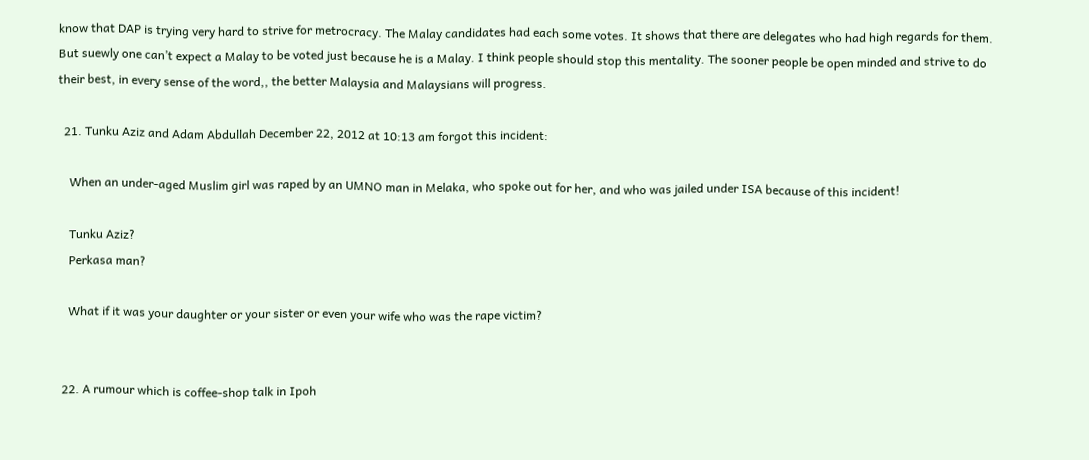know that DAP is trying very hard to strive for metrocracy. The Malay candidates had each some votes. It shows that there are delegates who had high regards for them. But suewly one can’t expect a Malay to be voted just because he is a Malay. I think people should stop this mentality. The sooner people be open minded and strive to do their best, in every sense of the word,, the better Malaysia and Malaysians will progress.

  21. Tunku Aziz and Adam Abdullah December 22, 2012 at 10:13 am forgot this incident:

    When an under-aged Muslim girl was raped by an UMNO man in Melaka, who spoke out for her, and who was jailed under ISA because of this incident!

    Tunku Aziz?
    Perkasa man?

    What if it was your daughter or your sister or even your wife who was the rape victim?


  22. A rumour which is coffee-shop talk in Ipoh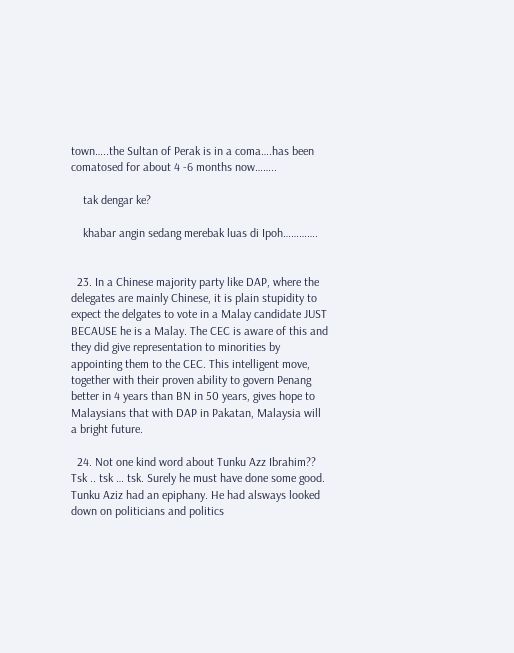town…..the Sultan of Perak is in a coma….has been comatosed for about 4 -6 months now……..

    tak dengar ke?

    khabar angin sedang merebak luas di Ipoh………….


  23. In a Chinese majority party like DAP, where the delegates are mainly Chinese, it is plain stupidity to expect the delgates to vote in a Malay candidate JUST BECAUSE he is a Malay. The CEC is aware of this and they did give representation to minorities by appointing them to the CEC. This intelligent move, together with their proven ability to govern Penang better in 4 years than BN in 50 years, gives hope to Malaysians that with DAP in Pakatan, Malaysia will a bright future.

  24. Not one kind word about Tunku Azz Ibrahim?? Tsk .. tsk … tsk. Surely he must have done some good. Tunku Aziz had an epiphany. He had alsways looked down on politicians and politics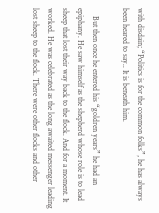with disdain; “Politics is for the common folks”, he has always been heared to say.. It is beneath him.

    But then once he entered his “goldren years” he had an epiphany. He saw himself as the shepherd whose role is to lead sheep that lost their way back to the flock. And for a moment. It worked. He was celebrated as the long awaited messenger leading lost sheep to the flock. There were other flocks and other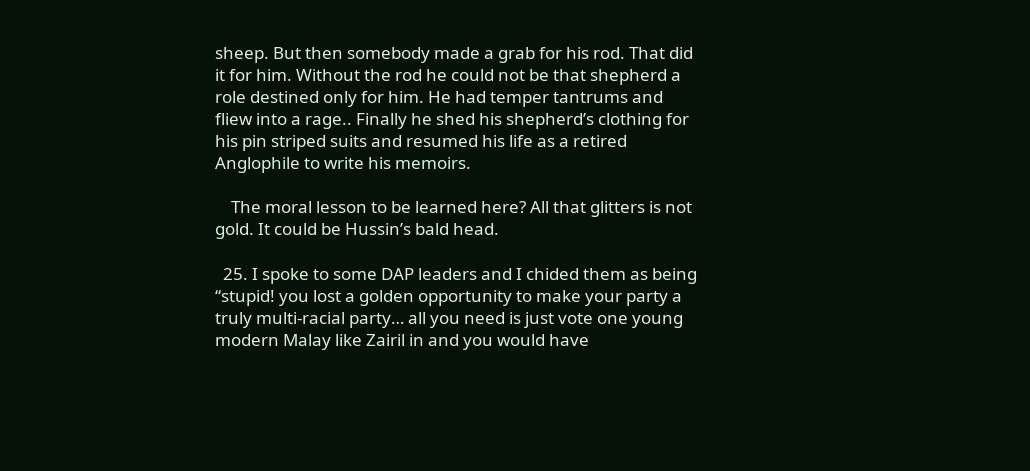sheep. But then somebody made a grab for his rod. That did it for him. Without the rod he could not be that shepherd a role destined only for him. He had temper tantrums and fliew into a rage.. Finally he shed his shepherd’s clothing for his pin striped suits and resumed his life as a retired Anglophile to write his memoirs.

    The moral lesson to be learned here? All that glitters is not gold. It could be Hussin’s bald head.

  25. I spoke to some DAP leaders and I chided them as being “stupid! you lost a golden opportunity to make your party a truly multi-racial party… all you need is just vote one young modern Malay like Zairil in and you would have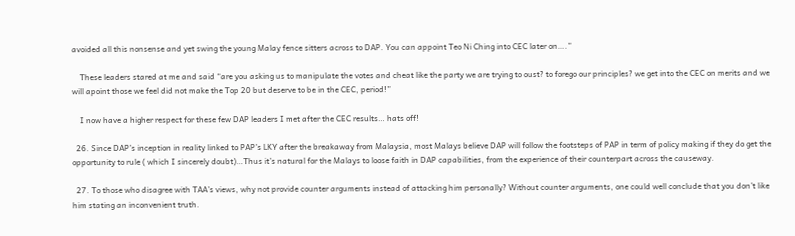avoided all this nonsense and yet swing the young Malay fence sitters across to DAP. You can appoint Teo Ni Ching into CEC later on….”

    These leaders stared at me and said “are you asking us to manipulate the votes and cheat like the party we are trying to oust? to forego our principles? we get into the CEC on merits and we will apoint those we feel did not make the Top 20 but deserve to be in the CEC, period!”

    I now have a higher respect for these few DAP leaders I met after the CEC results… hats off!

  26. Since DAP’s inception in reality linked to PAP’s LKY after the breakaway from Malaysia, most Malays believe DAP will follow the footsteps of PAP in term of policy making if they do get the opportunity to rule ( which I sincerely doubt)…Thus it’s natural for the Malays to loose faith in DAP capabilities, from the experience of their counterpart across the causeway.

  27. To those who disagree with TAA’s views, why not provide counter arguments instead of attacking him personally? Without counter arguments, one could well conclude that you don’t like him stating an inconvenient truth.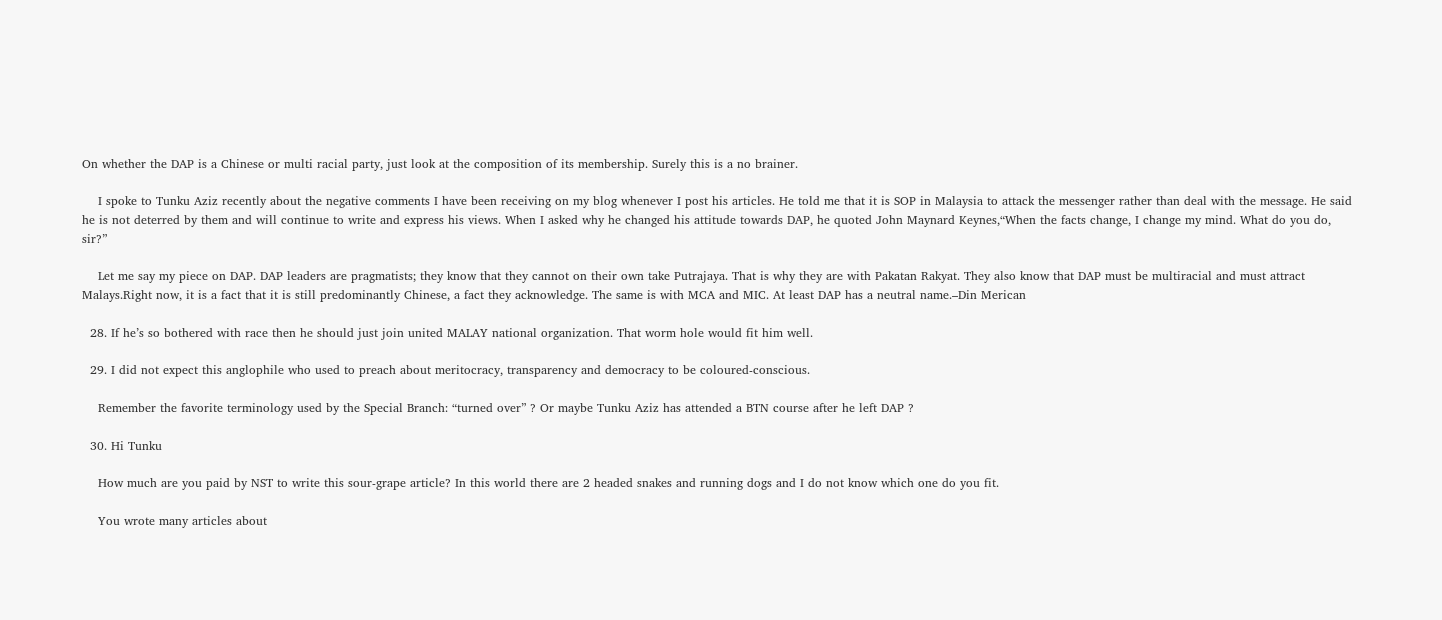On whether the DAP is a Chinese or multi racial party, just look at the composition of its membership. Surely this is a no brainer.

    I spoke to Tunku Aziz recently about the negative comments I have been receiving on my blog whenever I post his articles. He told me that it is SOP in Malaysia to attack the messenger rather than deal with the message. He said he is not deterred by them and will continue to write and express his views. When I asked why he changed his attitude towards DAP, he quoted John Maynard Keynes,“When the facts change, I change my mind. What do you do, sir?”

    Let me say my piece on DAP. DAP leaders are pragmatists; they know that they cannot on their own take Putrajaya. That is why they are with Pakatan Rakyat. They also know that DAP must be multiracial and must attract Malays.Right now, it is a fact that it is still predominantly Chinese, a fact they acknowledge. The same is with MCA and MIC. At least DAP has a neutral name.–Din Merican

  28. If he’s so bothered with race then he should just join united MALAY national organization. That worm hole would fit him well.

  29. I did not expect this anglophile who used to preach about meritocracy, transparency and democracy to be coloured-conscious.

    Remember the favorite terminology used by the Special Branch: “turned over” ? Or maybe Tunku Aziz has attended a BTN course after he left DAP ?

  30. Hi Tunku

    How much are you paid by NST to write this sour-grape article? In this world there are 2 headed snakes and running dogs and I do not know which one do you fit.

    You wrote many articles about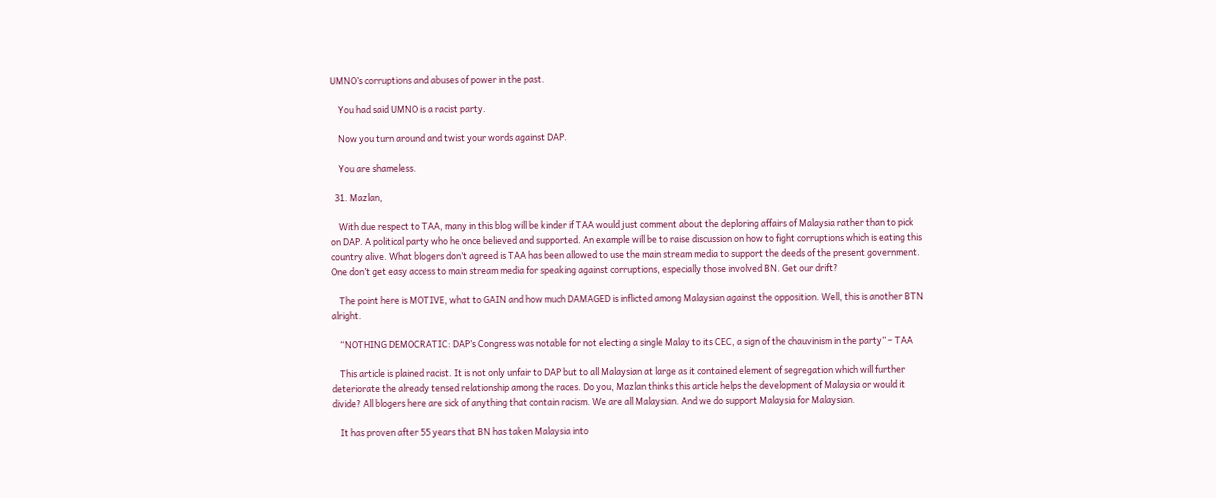UMNO’s corruptions and abuses of power in the past.

    You had said UMNO is a racist party.

    Now you turn around and twist your words against DAP.

    You are shameless.

  31. Mazlan,

    With due respect to TAA, many in this blog will be kinder if TAA would just comment about the deploring affairs of Malaysia rather than to pick on DAP. A political party who he once believed and supported. An example will be to raise discussion on how to fight corruptions which is eating this country alive. What blogers don’t agreed is TAA has been allowed to use the main stream media to support the deeds of the present government. One don’t get easy access to main stream media for speaking against corruptions, especially those involved BN. Get our drift?

    The point here is MOTIVE, what to GAIN and how much DAMAGED is inflicted among Malaysian against the opposition. Well, this is another BTN alright.

    “NOTHING DEMOCRATIC: DAP’s Congress was notable for not electing a single Malay to its CEC, a sign of the chauvinism in the party” – TAA

    This article is plained racist. It is not only unfair to DAP but to all Malaysian at large as it contained element of segregation which will further deteriorate the already tensed relationship among the races. Do you, Mazlan thinks this article helps the development of Malaysia or would it divide? All blogers here are sick of anything that contain racism. We are all Malaysian. And we do support Malaysia for Malaysian.

    It has proven after 55 years that BN has taken Malaysia into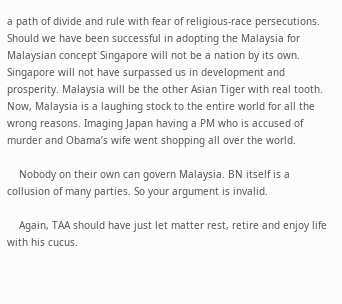a path of divide and rule with fear of religious-race persecutions. Should we have been successful in adopting the Malaysia for Malaysian concept Singapore will not be a nation by its own. Singapore will not have surpassed us in development and prosperity. Malaysia will be the other Asian Tiger with real tooth. Now, Malaysia is a laughing stock to the entire world for all the wrong reasons. Imaging Japan having a PM who is accused of murder and Obama’s wife went shopping all over the world.

    Nobody on their own can govern Malaysia. BN itself is a collusion of many parties. So your argument is invalid.

    Again, TAA should have just let matter rest, retire and enjoy life with his cucus.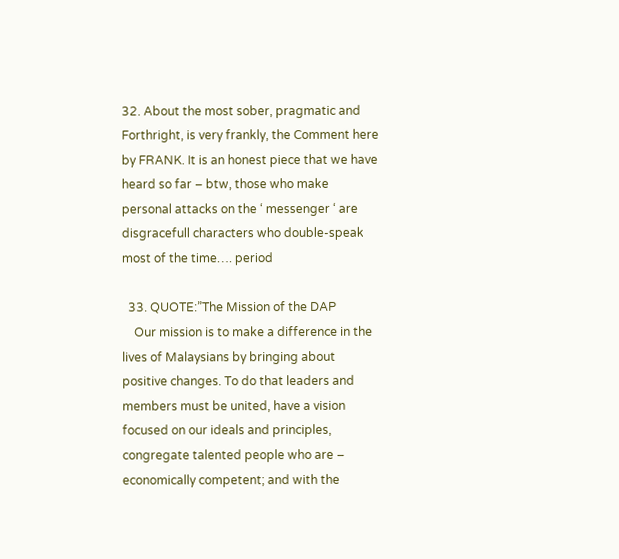32. About the most sober, pragmatic and Forthright, is very frankly, the Comment here by FRANK. It is an honest piece that we have heard so far – btw, those who make personal attacks on the ‘ messenger ‘ are disgracefull characters who double-speak most of the time…. period

  33. QUOTE:”The Mission of the DAP
    Our mission is to make a difference in the lives of Malaysians by bringing about positive changes. To do that leaders and members must be united, have a vision focused on our ideals and principles, congregate talented people who are – economically competent; and with the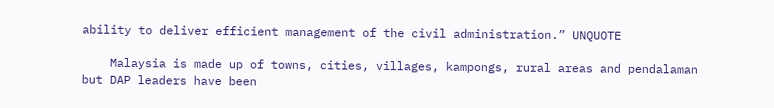ability to deliver efficient management of the civil administration.” UNQUOTE

    Malaysia is made up of towns, cities, villages, kampongs, rural areas and pendalaman but DAP leaders have been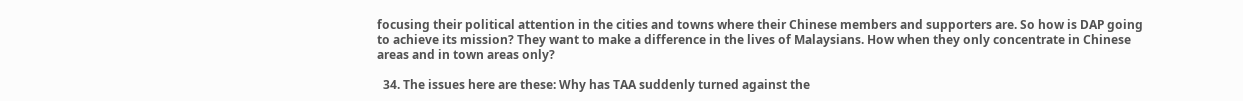focusing their political attention in the cities and towns where their Chinese members and supporters are. So how is DAP going to achieve its mission? They want to make a difference in the lives of Malaysians. How when they only concentrate in Chinese areas and in town areas only?

  34. The issues here are these: Why has TAA suddenly turned against the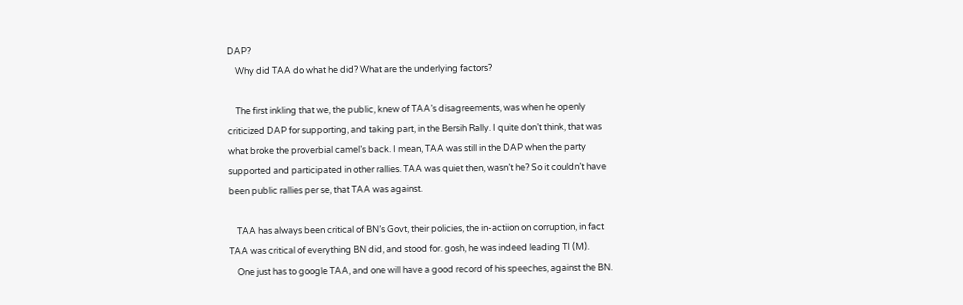DAP?
    Why did TAA do what he did? What are the underlying factors?

    The first inkling that we, the public, knew of TAA’s disagreements, was when he openly criticized DAP for supporting, and taking part, in the Bersih Rally. I quite don’t think, that was what broke the proverbial camel’s back. I mean, TAA was still in the DAP when the party supported and participated in other rallies. TAA was quiet then, wasn’t he? So it couldn’t have been public rallies per se, that TAA was against.

    TAA has always been critical of BN’s Govt, their policies, the in-actiion on corruption, in fact TAA was critical of everything BN did, and stood for. gosh, he was indeed leading TI (M).
    One just has to google TAA, and one will have a good record of his speeches, against the BN.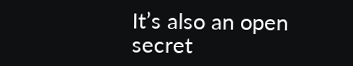It’s also an open secret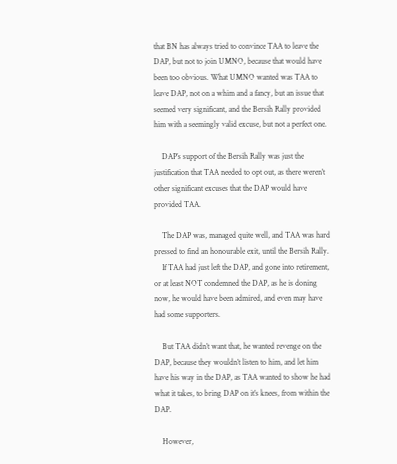that BN has always tried to convince TAA to leave the DAP, but not to join UMNO, because that would have been too obvious. What UMNO wanted was TAA to leave DAP, not on a whim and a fancy, but an issue that seemed very significant, and the Bersih Rally provided him with a seemingly valid excuse, but not a perfect one.

    DAP’s support of the Bersih Rally was just the justification that TAA needed to opt out, as there weren’t other significant excuses that the DAP would have provided TAA.

    The DAP was, managed quite well, and TAA was hard pressed to find an honourable exit, until the Bersih Rally.
    If TAA had just left the DAP, and gone into retirement, or at least NOT condemned the DAP, as he is doning now, he would have been admired, and even may have had some supporters.

    But TAA didn’t want that, he wanted revenge on the DAP, because they wouldn’t listen to him, and let him have his way in the DAP, as TAA wanted to show he had what it takes, to bring DAP on it’s knees, from within the DAP.

    However,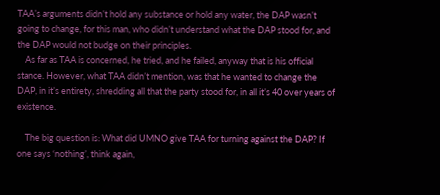TAA’s arguments didn’t hold any substance or hold any water, the DAP wasn’t going to change, for this man, who didn’t understand what the DAP stood for, and the DAP would not budge on their principles.
    As far as TAA is concerned, he tried, and he failed, anyway that is his official stance. However, what TAA didn’t mention, was that he wanted to change the DAP, in it’s entirety, shredding all that the party stood for, in all it’s 40 over years of existence.

    The big question is: What did UMNO give TAA for turning against the DAP? If one says ‘nothing’, think again,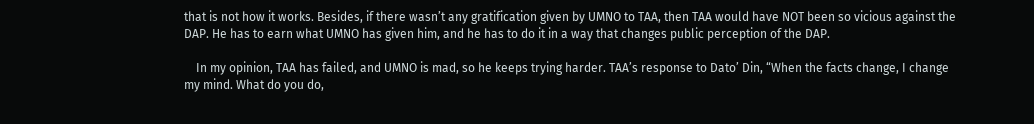that is not how it works. Besides, if there wasn’t any gratification given by UMNO to TAA, then TAA would have NOT been so vicious against the DAP. He has to earn what UMNO has given him, and he has to do it in a way that changes public perception of the DAP.

    In my opinion, TAA has failed, and UMNO is mad, so he keeps trying harder. TAA’s response to Dato’ Din, “When the facts change, I change my mind. What do you do,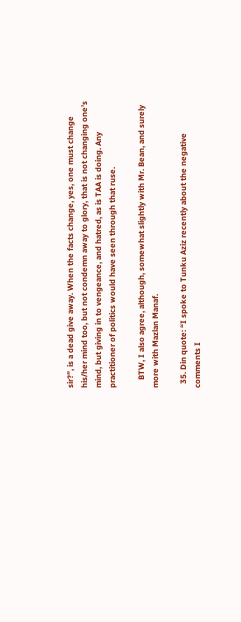sir?”, is a dead give away. When the facts change, yes, one must change his/her mind too, but not condemn away to glory, that is not changing one’s mind, but giving in to vengeance, and hatred, as is TAA is doing. Any practitioner of politics would have seen through that ruse.

    BTW, I also agree, although, somewhat slightly with Mr. Bean, and surely more with Mazlan Manaf.

  35. Din quote: “I spoke to Tunku Aziz recently about the negative comments I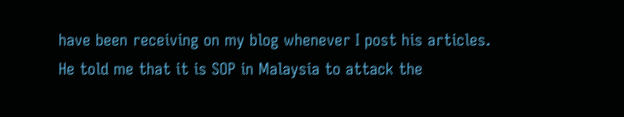have been receiving on my blog whenever I post his articles. He told me that it is SOP in Malaysia to attack the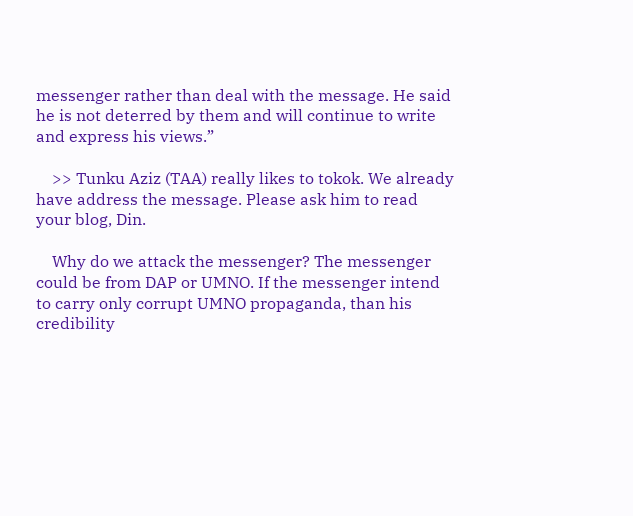messenger rather than deal with the message. He said he is not deterred by them and will continue to write and express his views.”

    >> Tunku Aziz (TAA) really likes to tokok. We already have address the message. Please ask him to read your blog, Din.

    Why do we attack the messenger? The messenger could be from DAP or UMNO. If the messenger intend to carry only corrupt UMNO propaganda, than his credibility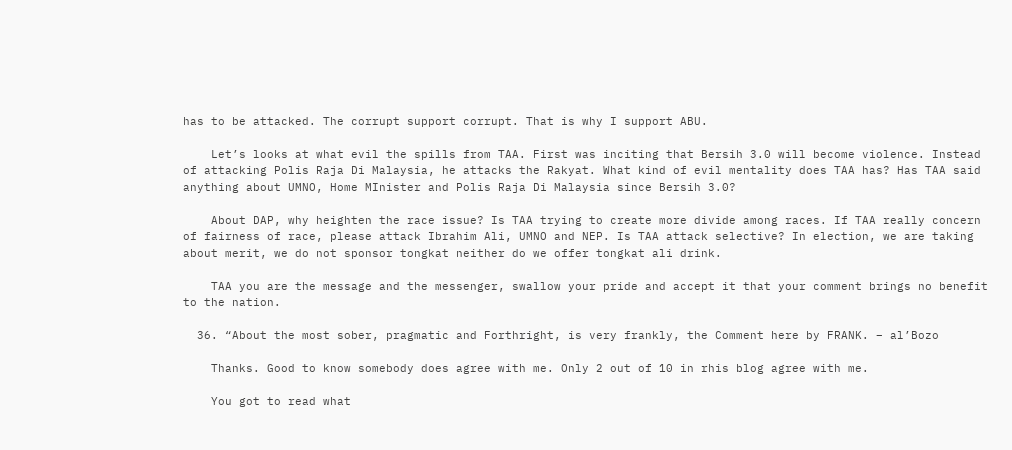has to be attacked. The corrupt support corrupt. That is why I support ABU.

    Let’s looks at what evil the spills from TAA. First was inciting that Bersih 3.0 will become violence. Instead of attacking Polis Raja Di Malaysia, he attacks the Rakyat. What kind of evil mentality does TAA has? Has TAA said anything about UMNO, Home MInister and Polis Raja Di Malaysia since Bersih 3.0?

    About DAP, why heighten the race issue? Is TAA trying to create more divide among races. If TAA really concern of fairness of race, please attack Ibrahim Ali, UMNO and NEP. Is TAA attack selective? In election, we are taking about merit, we do not sponsor tongkat neither do we offer tongkat ali drink.

    TAA you are the message and the messenger, swallow your pride and accept it that your comment brings no benefit to the nation.

  36. “About the most sober, pragmatic and Forthright, is very frankly, the Comment here by FRANK. – al’Bozo

    Thanks. Good to know somebody does agree with me. Only 2 out of 10 in rhis blog agree with me.

    You got to read what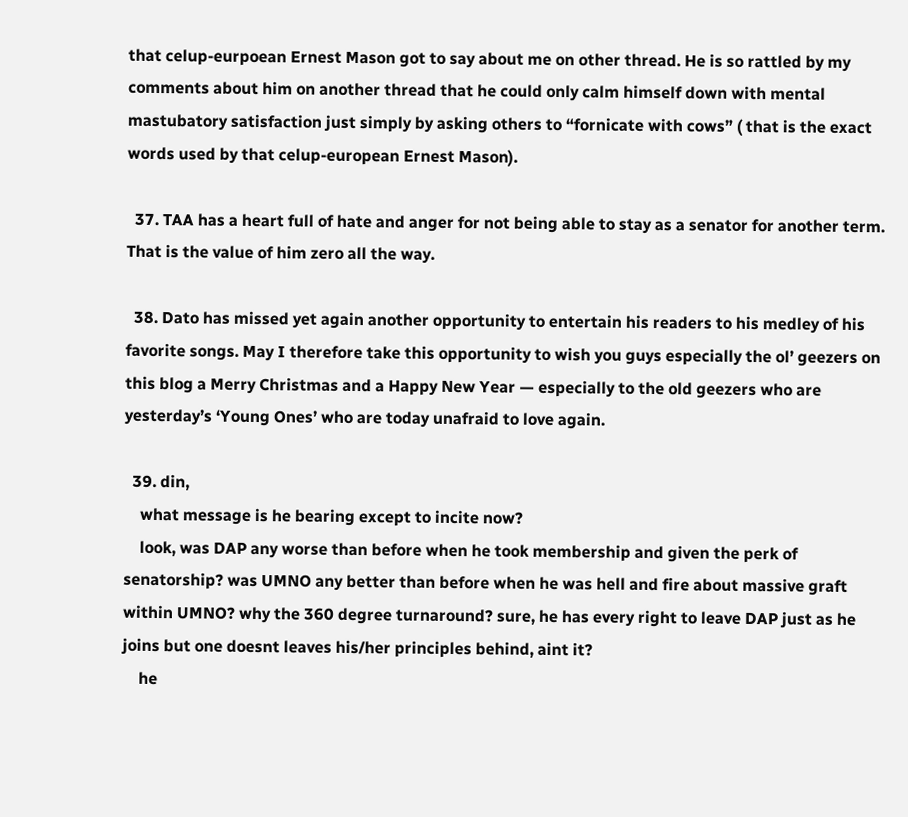that celup-eurpoean Ernest Mason got to say about me on other thread. He is so rattled by my comments about him on another thread that he could only calm himself down with mental mastubatory satisfaction just simply by asking others to “fornicate with cows” ( that is the exact words used by that celup-european Ernest Mason).

  37. TAA has a heart full of hate and anger for not being able to stay as a senator for another term. That is the value of him zero all the way.

  38. Dato has missed yet again another opportunity to entertain his readers to his medley of his favorite songs. May I therefore take this opportunity to wish you guys especially the ol’ geezers on this blog a Merry Christmas and a Happy New Year — especially to the old geezers who are yesterday’s ‘Young Ones’ who are today unafraid to love again.

  39. din,
    what message is he bearing except to incite now?
    look, was DAP any worse than before when he took membership and given the perk of senatorship? was UMNO any better than before when he was hell and fire about massive graft within UMNO? why the 360 degree turnaround? sure, he has every right to leave DAP just as he joins but one doesnt leaves his/her principles behind, aint it?
    he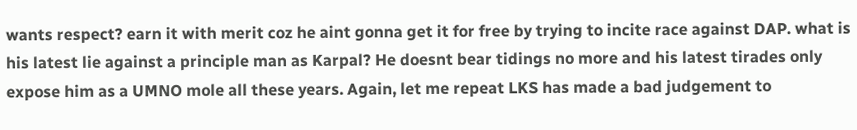wants respect? earn it with merit coz he aint gonna get it for free by trying to incite race against DAP. what is his latest lie against a principle man as Karpal? He doesnt bear tidings no more and his latest tirades only expose him as a UMNO mole all these years. Again, let me repeat LKS has made a bad judgement to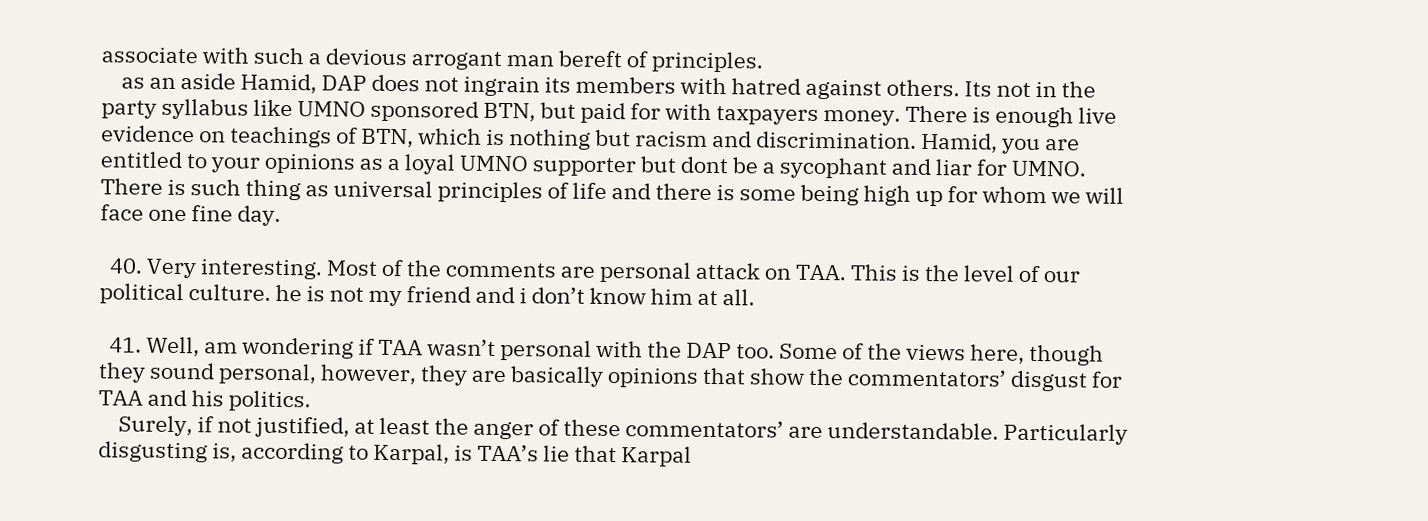associate with such a devious arrogant man bereft of principles.
    as an aside Hamid, DAP does not ingrain its members with hatred against others. Its not in the party syllabus like UMNO sponsored BTN, but paid for with taxpayers money. There is enough live evidence on teachings of BTN, which is nothing but racism and discrimination. Hamid, you are entitled to your opinions as a loyal UMNO supporter but dont be a sycophant and liar for UMNO. There is such thing as universal principles of life and there is some being high up for whom we will face one fine day.

  40. Very interesting. Most of the comments are personal attack on TAA. This is the level of our political culture. he is not my friend and i don’t know him at all.

  41. Well, am wondering if TAA wasn’t personal with the DAP too. Some of the views here, though they sound personal, however, they are basically opinions that show the commentators’ disgust for TAA and his politics.
    Surely, if not justified, at least the anger of these commentators’ are understandable. Particularly disgusting is, according to Karpal, is TAA’s lie that Karpal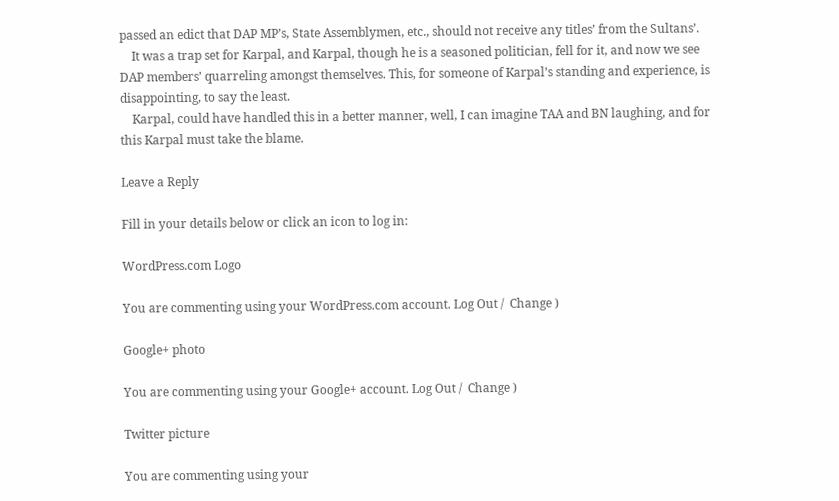passed an edict that DAP MP’s, State Assemblymen, etc., should not receive any titles’ from the Sultans’.
    It was a trap set for Karpal, and Karpal, though he is a seasoned politician, fell for it, and now we see DAP members’ quarreling amongst themselves. This, for someone of Karpal’s standing and experience, is disappointing, to say the least.
    Karpal, could have handled this in a better manner, well, I can imagine TAA and BN laughing, and for this Karpal must take the blame.

Leave a Reply

Fill in your details below or click an icon to log in:

WordPress.com Logo

You are commenting using your WordPress.com account. Log Out /  Change )

Google+ photo

You are commenting using your Google+ account. Log Out /  Change )

Twitter picture

You are commenting using your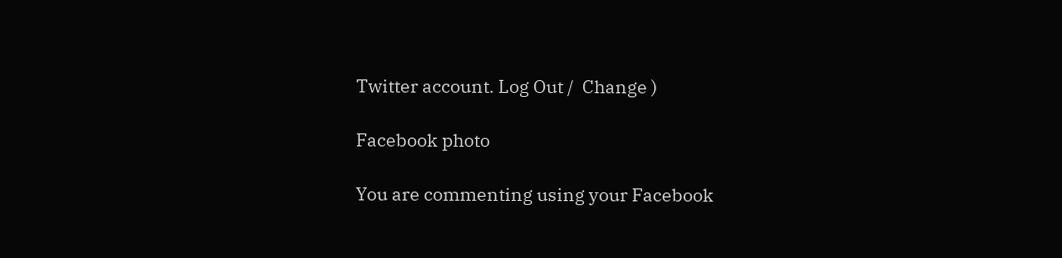Twitter account. Log Out /  Change )

Facebook photo

You are commenting using your Facebook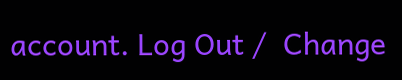account. Log Out /  Change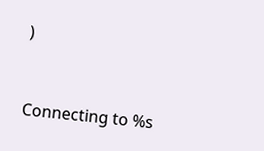)


Connecting to %s